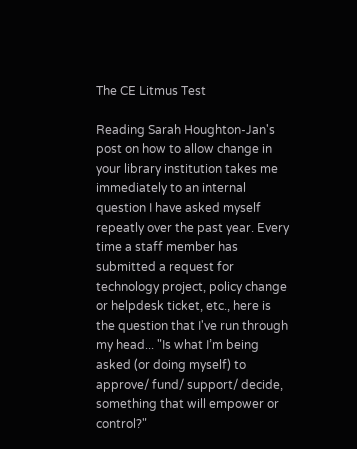The CE Litmus Test

Reading Sarah Houghton-Jan's post on how to allow change in your library institution takes me immediately to an internal question I have asked myself repeatly over the past year. Every time a staff member has submitted a request for technology project, policy change or helpdesk ticket, etc., here is the question that I've run through my head... "Is what I’m being asked (or doing myself) to approve/ fund/ support/ decide, something that will empower or control?"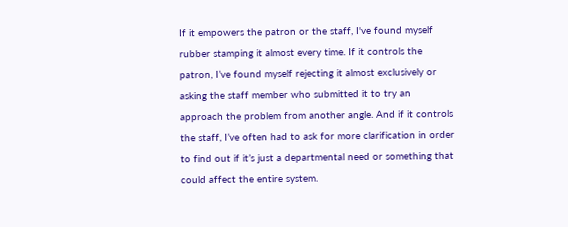If it empowers the patron or the staff, I've found myself rubber stamping it almost every time. If it controls the patron, I’ve found myself rejecting it almost exclusively or asking the staff member who submitted it to try an approach the problem from another angle. And if it controls the staff, I’ve often had to ask for more clarification in order to find out if it’s just a departmental need or something that could affect the entire system.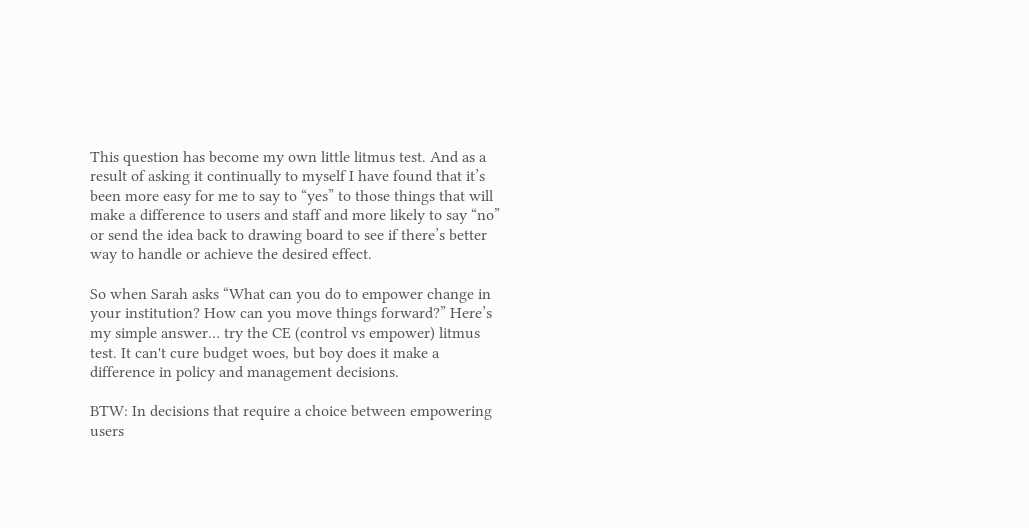This question has become my own little litmus test. And as a result of asking it continually to myself I have found that it’s been more easy for me to say to “yes” to those things that will make a difference to users and staff and more likely to say “no” or send the idea back to drawing board to see if there’s better way to handle or achieve the desired effect.

So when Sarah asks “What can you do to empower change in your institution? How can you move things forward?” Here’s my simple answer… try the CE (control vs empower) litmus test. It can't cure budget woes, but boy does it make a difference in policy and management decisions.

BTW: In decisions that require a choice between empowering users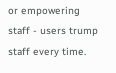or empowering staff - users trump staff every time.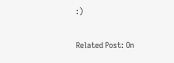:)

Related Post: On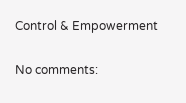Control & Empowerment

No comments: